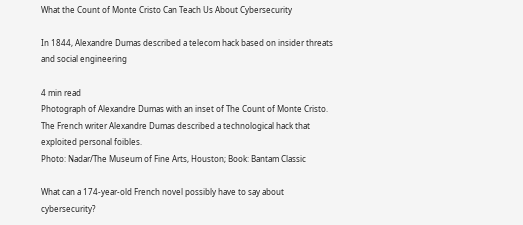What the Count of Monte Cristo Can Teach Us About Cybersecurity

In 1844, Alexandre Dumas described a telecom hack based on insider threats and social engineering

4 min read
Photograph of Alexandre Dumas with an inset of The Count of Monte Cristo.
The French writer Alexandre Dumas described a technological hack that exploited personal foibles.
Photo: Nadar/The Museum of Fine Arts, Houston; Book: Bantam Classic

What can a 174-year-old French novel possibly have to say about cybersecurity?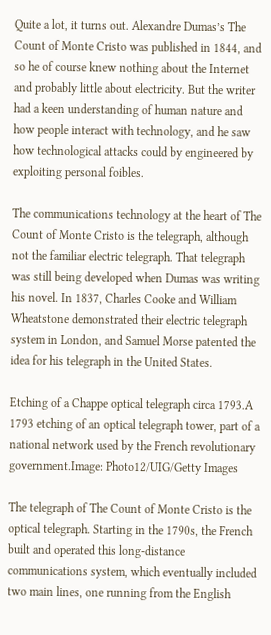Quite a lot, it turns out. Alexandre Dumas’s The Count of Monte Cristo was published in 1844, and so he of course knew nothing about the Internet and probably little about electricity. But the writer had a keen understanding of human nature and how people interact with technology, and he saw how technological attacks could by engineered by exploiting personal foibles.

The communications technology at the heart of The Count of Monte Cristo is the telegraph, although not the familiar electric telegraph. That telegraph was still being developed when Dumas was writing his novel. In 1837, Charles Cooke and William Wheatstone demonstrated their electric telegraph system in London, and Samuel Morse patented the idea for his telegraph in the United States.

Etching of a Chappe optical telegraph circa 1793.A 1793 etching of an optical telegraph tower, part of a national network used by the French revolutionary government.Image: Photo12/UIG/Getty Images

The telegraph of The Count of Monte Cristo is the optical telegraph. Starting in the 1790s, the French built and operated this long-distance communications system, which eventually included two main lines, one running from the English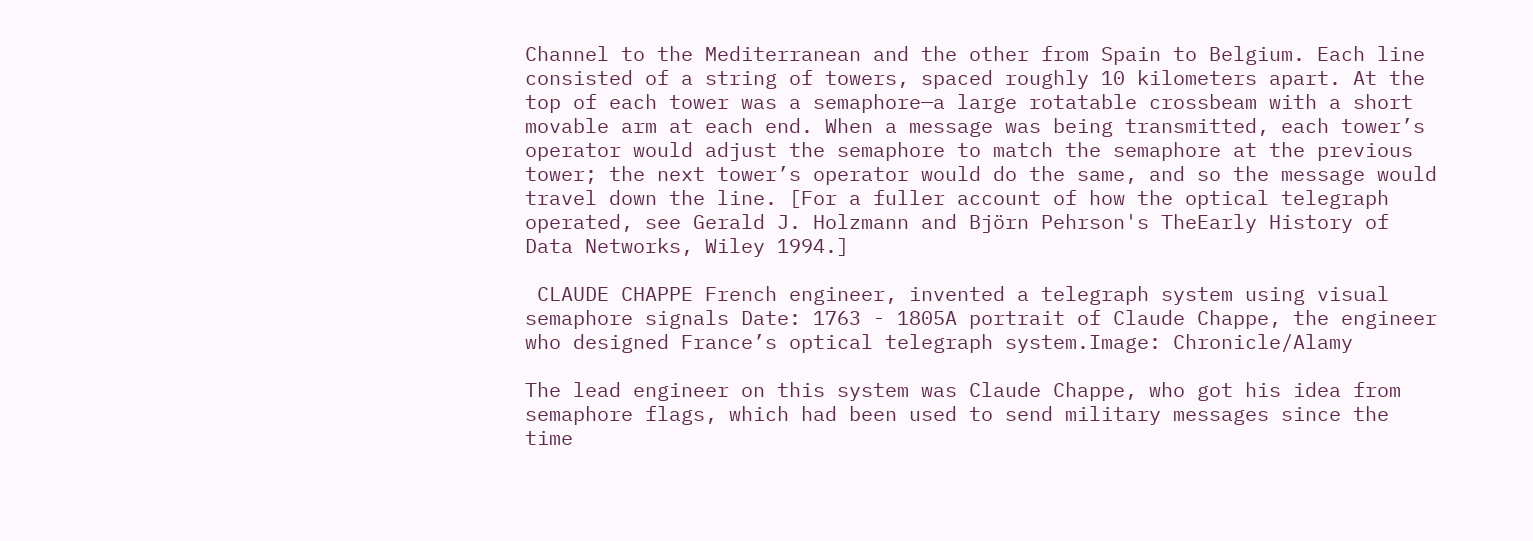Channel to the Mediterranean and the other from Spain to Belgium. Each line consisted of a string of towers, spaced roughly 10 kilometers apart. At the top of each tower was a semaphore—a large rotatable crossbeam with a short movable arm at each end. When a message was being transmitted, each tower’s operator would adjust the semaphore to match the semaphore at the previous tower; the next tower’s operator would do the same, and so the message would travel down the line. [For a fuller account of how the optical telegraph operated, see Gerald J. Holzmann and Björn Pehrson's TheEarly History of Data Networks, Wiley 1994.]

 CLAUDE CHAPPE French engineer, invented a telegraph system using visual semaphore signals Date: 1763 - 1805A portrait of Claude Chappe, the engineer who designed France’s optical telegraph system.Image: Chronicle/Alamy

The lead engineer on this system was Claude Chappe, who got his idea from semaphore flags, which had been used to send military messages since the time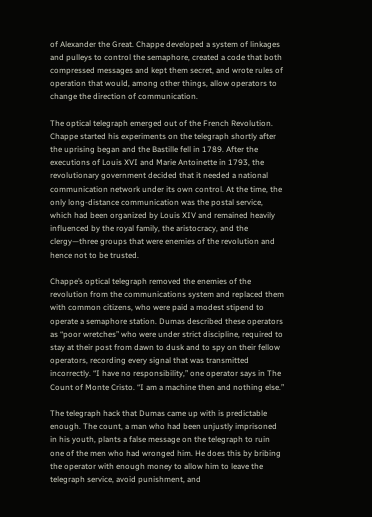of Alexander the Great. Chappe developed a system of linkages and pulleys to control the semaphore, created a code that both compressed messages and kept them secret, and wrote rules of operation that would, among other things, allow operators to change the direction of communication.

The optical telegraph emerged out of the French Revolution. Chappe started his experiments on the telegraph shortly after the uprising began and the Bastille fell in 1789. After the executions of Louis XVI and Marie Antoinette in 1793, the revolutionary government decided that it needed a national communication network under its own control. At the time, the only long-distance communication was the postal service, which had been organized by Louis XIV and remained heavily influenced by the royal family, the aristocracy, and the clergy—three groups that were enemies of the revolution and hence not to be trusted.

Chappe’s optical telegraph removed the enemies of the revolution from the communications system and replaced them with common citizens, who were paid a modest stipend to operate a semaphore station. Dumas described these operators as “poor wretches” who were under strict discipline, required to stay at their post from dawn to dusk and to spy on their fellow operators, recording every signal that was transmitted incorrectly. “I have no responsibility,” one operator says in The Count of Monte Cristo. “I am a machine then and nothing else.”

The telegraph hack that Dumas came up with is predictable enough. The count, a man who had been unjustly imprisoned in his youth, plants a false message on the telegraph to ruin one of the men who had wronged him. He does this by bribing the operator with enough money to allow him to leave the telegraph service, avoid punishment, and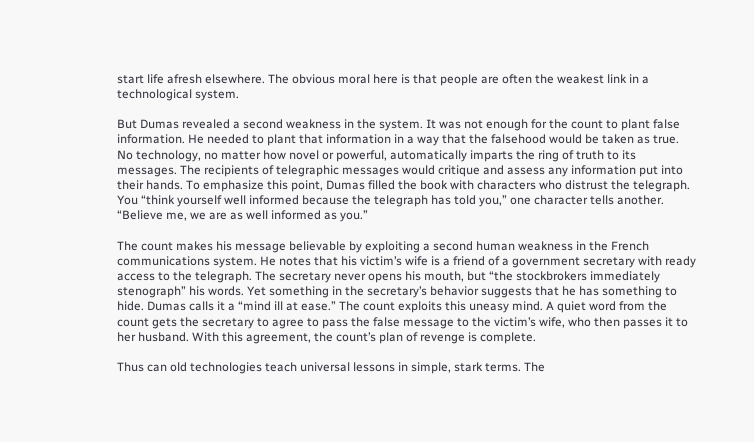start life afresh elsewhere. The obvious moral here is that people are often the weakest link in a technological system.

But Dumas revealed a second weakness in the system. It was not enough for the count to plant false information. He needed to plant that information in a way that the falsehood would be taken as true. No technology, no matter how novel or powerful, automatically imparts the ring of truth to its messages. The recipients of telegraphic messages would critique and assess any information put into their hands. To emphasize this point, Dumas filled the book with characters who distrust the telegraph. You “think yourself well informed because the telegraph has told you,” one character tells another. “Believe me, we are as well informed as you.”

The count makes his message believable by exploiting a second human weakness in the French communications system. He notes that his victim’s wife is a friend of a government secretary with ready access to the telegraph. The secretary never opens his mouth, but “the stockbrokers immediately stenograph” his words. Yet something in the secretary’s behavior suggests that he has something to hide. Dumas calls it a “mind ill at ease.” The count exploits this uneasy mind. A quiet word from the count gets the secretary to agree to pass the false message to the victim’s wife, who then passes it to her husband. With this agreement, the count’s plan of revenge is complete.

Thus can old technologies teach universal lessons in simple, stark terms. The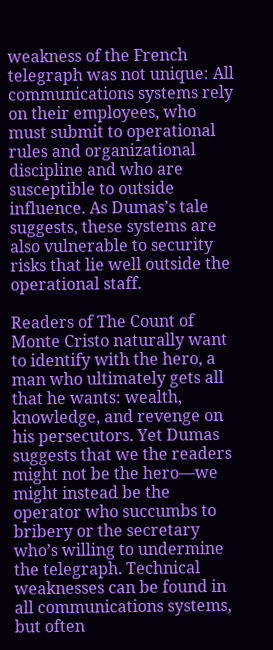weakness of the French telegraph was not unique: All communications systems rely on their employees, who must submit to operational rules and organizational discipline and who are susceptible to outside influence. As Dumas’s tale suggests, these systems are also vulnerable to security risks that lie well outside the operational staff.

Readers of The Count of Monte Cristo naturally want to identify with the hero, a man who ultimately gets all that he wants: wealth, knowledge, and revenge on his persecutors. Yet Dumas suggests that we the readers might not be the hero—we might instead be the operator who succumbs to bribery or the secretary who’s willing to undermine the telegraph. Technical weaknesses can be found in all communications systems, but often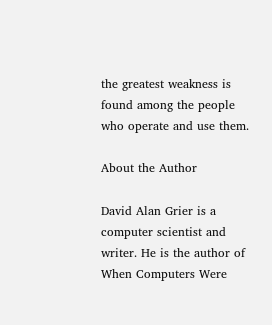the greatest weakness is found among the people who operate and use them.

About the Author

David Alan Grier is a computer scientist and writer. He is the author of When Computers Were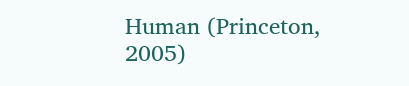Human (Princeton, 2005)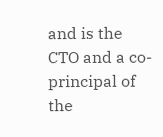and is the CTO and a co-principal of the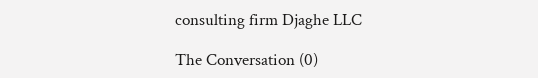consulting firm Djaghe LLC

The Conversation (0)